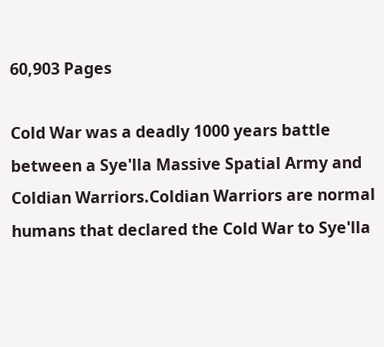60,903 Pages

Cold War was a deadly 1000 years battle between a Sye'lla Massive Spatial Army and Coldian Warriors.Coldian Warriors are normal humans that declared the Cold War to Sye'lla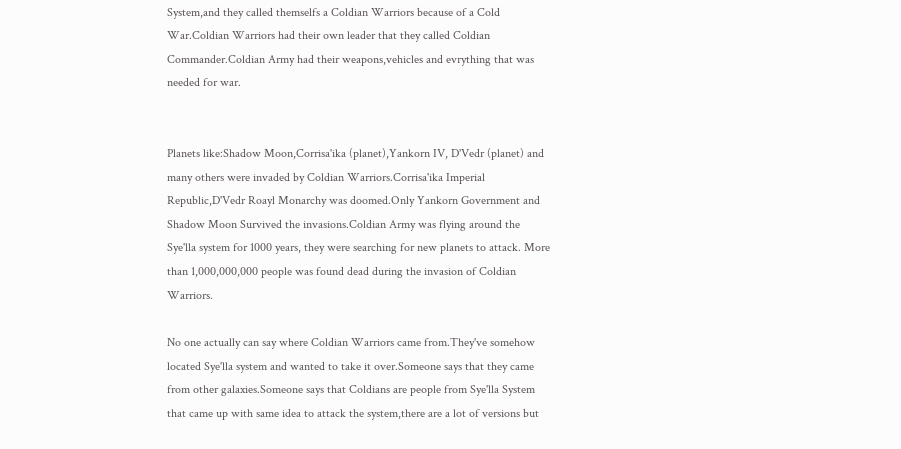System,and they called themselfs a Coldian Warriors because of a Cold War.Coldian Warriors had their own leader that they called Coldian Commander.Coldian Army had their weapons,vehicles and evrything that was needed for war.


Planets like:Shadow Moon,Corrisa'ika (planet),Yankorn IV, D'Vedr (planet) and many others were invaded by Coldian Warriors.Corrisa'ika Imperial Republic,D'Vedr Roayl Monarchy was doomed.Only Yankorn Government and Shadow Moon Survived the invasions.Coldian Army was flying around the Sye'lla system for 1000 years, they were searching for new planets to attack. More than 1,000,000,000 people was found dead during the invasion of Coldian Warriors.

No one actually can say where Coldian Warriors came from.They've somehow located Sye'lla system and wanted to take it over.Someone says that they came from other galaxies.Someone says that Coldians are people from Sye'lla System that came up with same idea to attack the system,there are a lot of versions but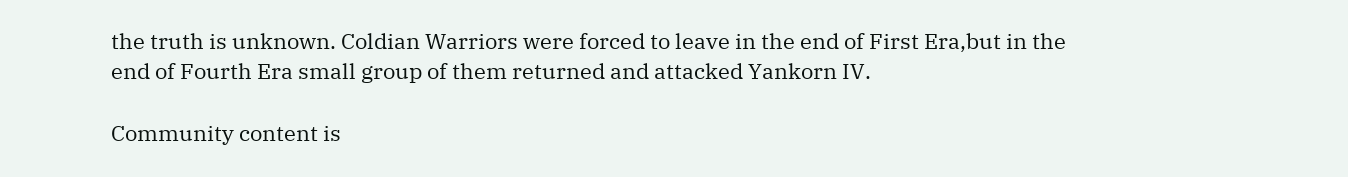the truth is unknown. Coldian Warriors were forced to leave in the end of First Era,but in the end of Fourth Era small group of them returned and attacked Yankorn IV.

Community content is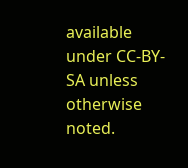available under CC-BY-SA unless otherwise noted.